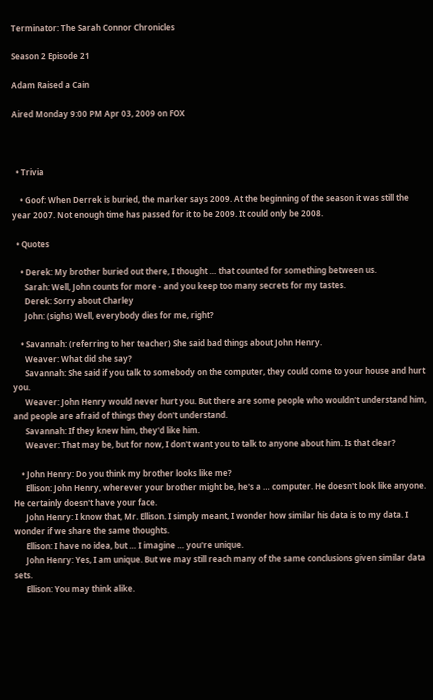Terminator: The Sarah Connor Chronicles

Season 2 Episode 21

Adam Raised a Cain

Aired Monday 9:00 PM Apr 03, 2009 on FOX



  • Trivia

    • Goof: When Derrek is buried, the marker says 2009. At the beginning of the season it was still the year 2007. Not enough time has passed for it to be 2009. It could only be 2008.

  • Quotes

    • Derek: My brother buried out there, I thought … that counted for something between us.
      Sarah: Well, John counts for more - and you keep too many secrets for my tastes.
      Derek: Sorry about Charley
      John: (sighs) Well, everybody dies for me, right?

    • Savannah: (referring to her teacher) She said bad things about John Henry.
      Weaver: What did she say?
      Savannah: She said if you talk to somebody on the computer, they could come to your house and hurt you.
      Weaver: John Henry would never hurt you. But there are some people who wouldn't understand him, and people are afraid of things they don't understand.
      Savannah: If they knew him, they'd like him.
      Weaver: That may be, but for now, I don't want you to talk to anyone about him. Is that clear?

    • John Henry: Do you think my brother looks like me?
      Ellison: John Henry, wherever your brother might be, he's a … computer. He doesn't look like anyone. He certainly doesn't have your face.
      John Henry: I know that, Mr. Ellison. I simply meant, I wonder how similar his data is to my data. I wonder if we share the same thoughts.
      Ellison: I have no idea, but … I imagine … you're unique.
      John Henry: Yes, I am unique. But we may still reach many of the same conclusions given similar data sets.
      Ellison: You may think alike.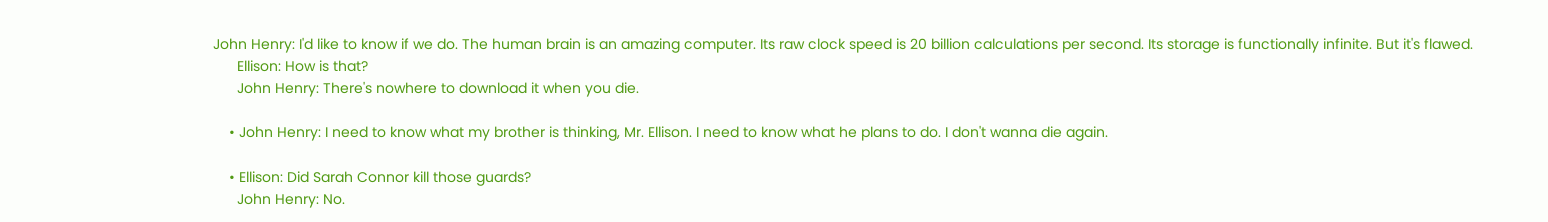John Henry: I'd like to know if we do. The human brain is an amazing computer. Its raw clock speed is 20 billion calculations per second. Its storage is functionally infinite. But it's flawed.
      Ellison: How is that?
      John Henry: There's nowhere to download it when you die.

    • John Henry: I need to know what my brother is thinking, Mr. Ellison. I need to know what he plans to do. I don't wanna die again.

    • Ellison: Did Sarah Connor kill those guards?
      John Henry: No.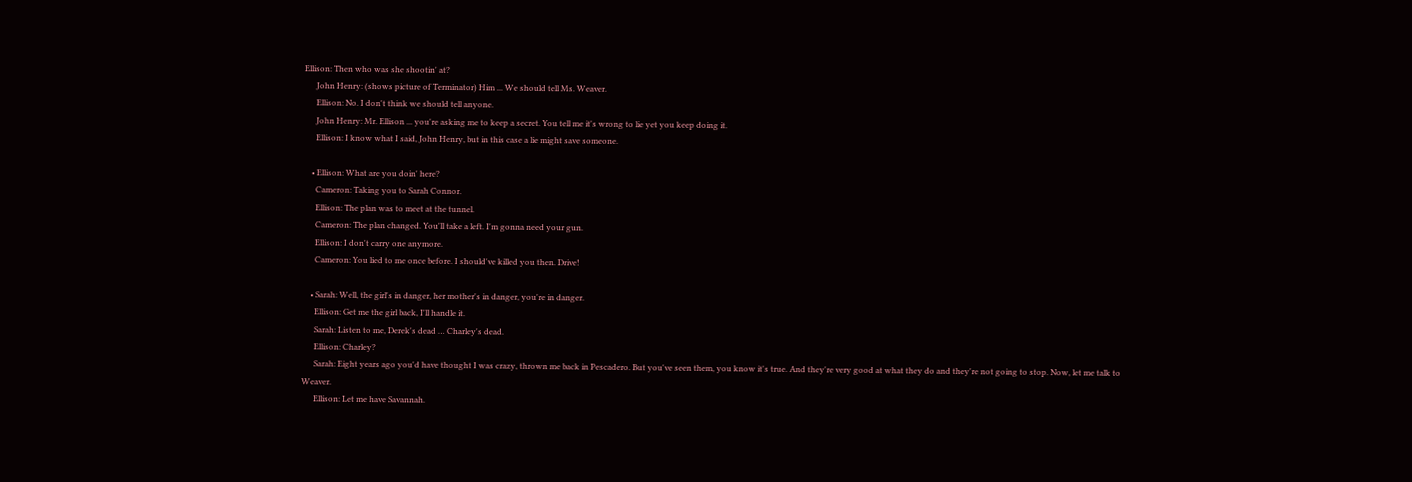Ellison: Then who was she shootin' at?
      John Henry: (shows picture of Terminator) Him ... We should tell Ms. Weaver.
      Ellison: No. I don't think we should tell anyone.
      John Henry: Mr. Ellison ... you're asking me to keep a secret. You tell me it's wrong to lie yet you keep doing it.
      Ellison: I know what I said, John Henry, but in this case a lie might save someone.

    • Ellison: What are you doin' here?
      Cameron: Taking you to Sarah Connor.
      Ellison: The plan was to meet at the tunnel.
      Cameron: The plan changed. You'll take a left. I'm gonna need your gun.
      Ellison: I don't carry one anymore.
      Cameron: You lied to me once before. I should've killed you then. Drive!

    • Sarah: Well, the girl's in danger, her mother's in danger, you're in danger.
      Ellison: Get me the girl back, I'll handle it.
      Sarah: Listen to me, Derek's dead … Charley's dead.
      Ellison: Charley?
      Sarah: Eight years ago you'd have thought I was crazy, thrown me back in Pescadero. But you've seen them, you know it's true. And they're very good at what they do and they're not going to stop. Now, let me talk to Weaver.
      Ellison: Let me have Savannah.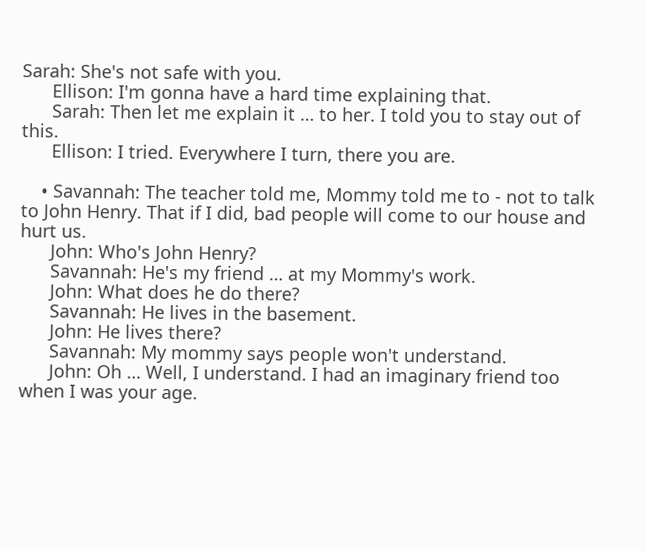Sarah: She's not safe with you.
      Ellison: I'm gonna have a hard time explaining that.
      Sarah: Then let me explain it … to her. I told you to stay out of this.
      Ellison: I tried. Everywhere I turn, there you are.

    • Savannah: The teacher told me, Mommy told me to - not to talk to John Henry. That if I did, bad people will come to our house and hurt us.
      John: Who's John Henry?
      Savannah: He's my friend … at my Mommy's work.
      John: What does he do there?
      Savannah: He lives in the basement.
      John: He lives there?
      Savannah: My mommy says people won't understand.
      John: Oh … Well, I understand. I had an imaginary friend too when I was your age.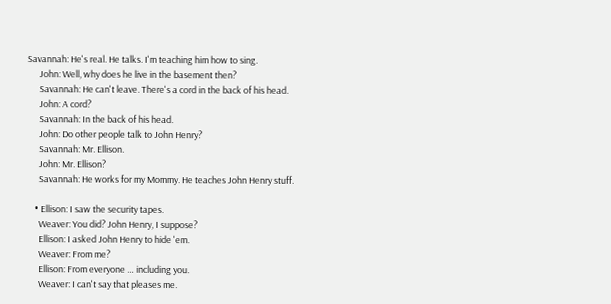Savannah: He's real. He talks. I'm teaching him how to sing.
      John: Well, why does he live in the basement then?
      Savannah: He can't leave. There's a cord in the back of his head.
      John: A cord?
      Savannah: In the back of his head.
      John: Do other people talk to John Henry?
      Savannah: Mr. Ellison.
      John: Mr. Ellison?
      Savannah: He works for my Mommy. He teaches John Henry stuff.

    • Ellison: I saw the security tapes.
      Weaver: You did? John Henry, I suppose?
      Ellison: I asked John Henry to hide 'em.
      Weaver: From me?
      Ellison: From everyone … including you.
      Weaver: I can't say that pleases me.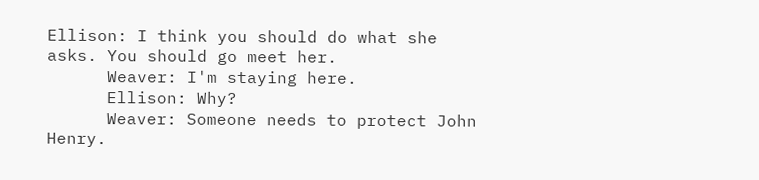Ellison: I think you should do what she asks. You should go meet her.
      Weaver: I'm staying here.
      Ellison: Why?
      Weaver: Someone needs to protect John Henry.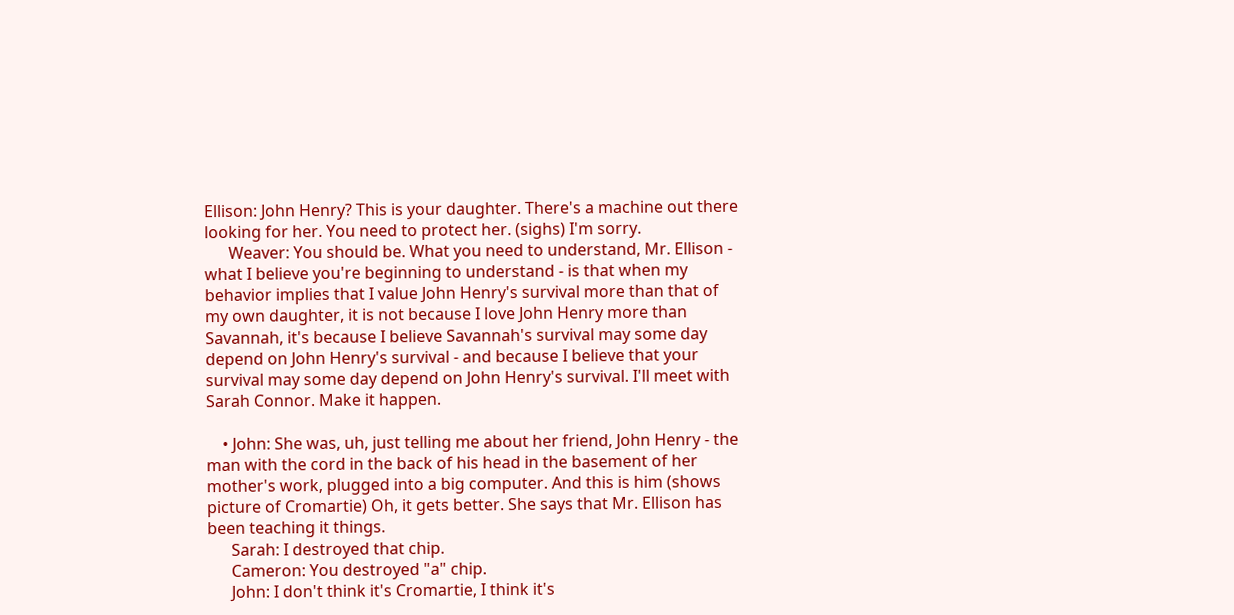Ellison: John Henry? This is your daughter. There's a machine out there looking for her. You need to protect her. (sighs) I'm sorry.
      Weaver: You should be. What you need to understand, Mr. Ellison - what I believe you're beginning to understand - is that when my behavior implies that I value John Henry's survival more than that of my own daughter, it is not because I love John Henry more than Savannah, it's because I believe Savannah's survival may some day depend on John Henry's survival - and because I believe that your survival may some day depend on John Henry's survival. I'll meet with Sarah Connor. Make it happen.

    • John: She was, uh, just telling me about her friend, John Henry - the man with the cord in the back of his head in the basement of her mother's work, plugged into a big computer. And this is him (shows picture of Cromartie) Oh, it gets better. She says that Mr. Ellison has been teaching it things.
      Sarah: I destroyed that chip.
      Cameron: You destroyed "a" chip.
      John: I don't think it's Cromartie, I think it's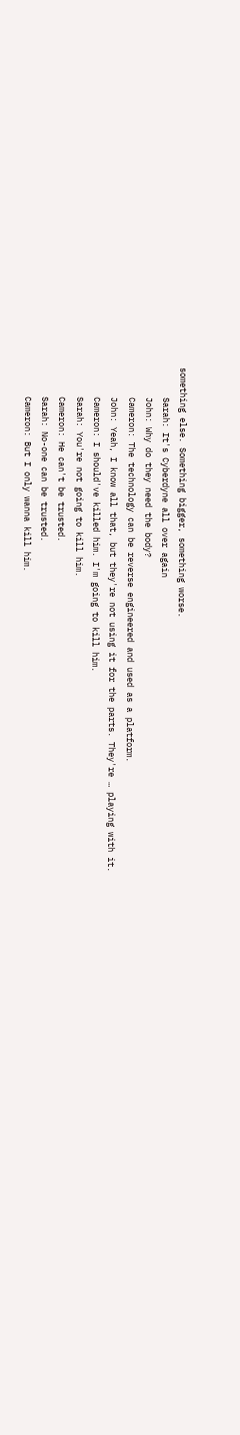something else. Something bigger, something worse.
      Sarah: It's Cyberdyne all over again
      John: Why do they need the body?
      Cameron: The technology can be reverse engineered and used as a platform.
      John: Yeah, I know all that, but they're not using it for the parts. They're … playing with it.
      Cameron: I should've killed him. I'm going to kill him.
      Sarah: You're not going to kill him.
      Cameron: He can't be trusted.
      Sarah: No-one can be trusted.
      Cameron: But I only wanna kill him.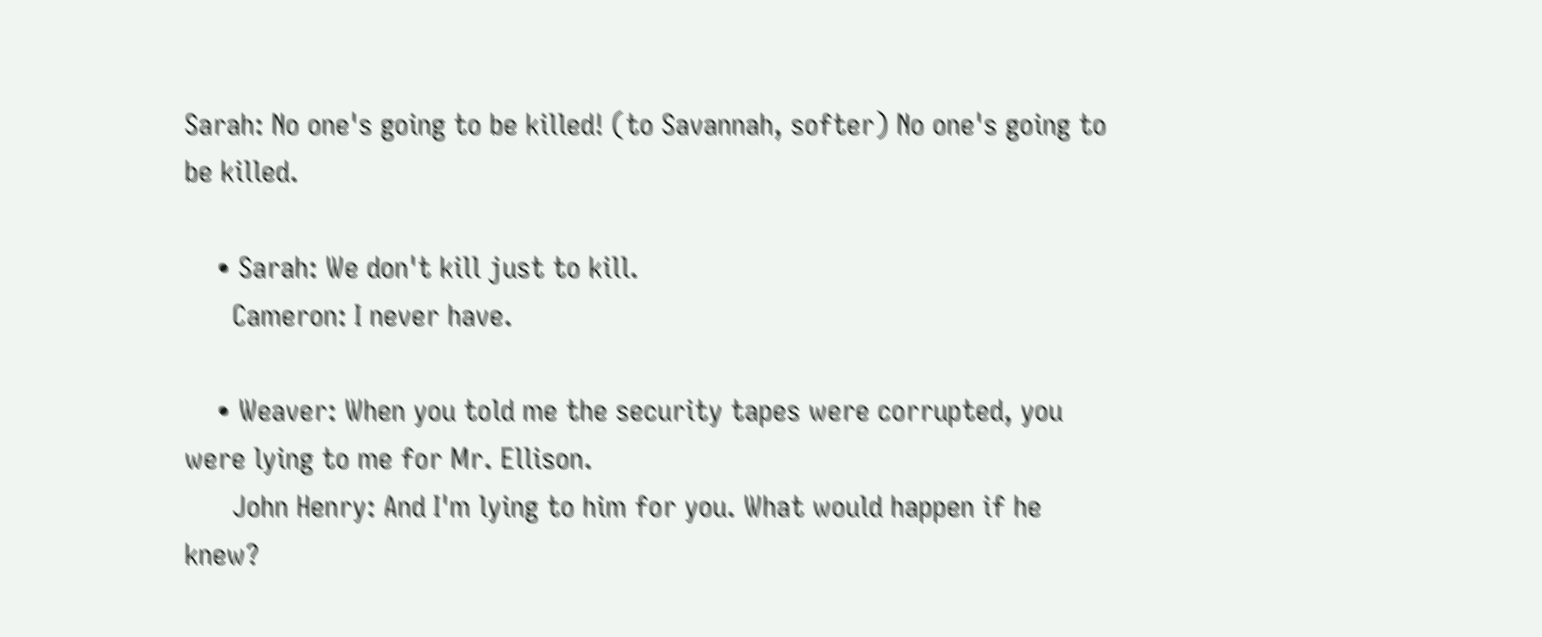Sarah: No one's going to be killed! (to Savannah, softer) No one's going to be killed.

    • Sarah: We don't kill just to kill.
      Cameron: I never have.

    • Weaver: When you told me the security tapes were corrupted, you were lying to me for Mr. Ellison.
      John Henry: And I'm lying to him for you. What would happen if he knew?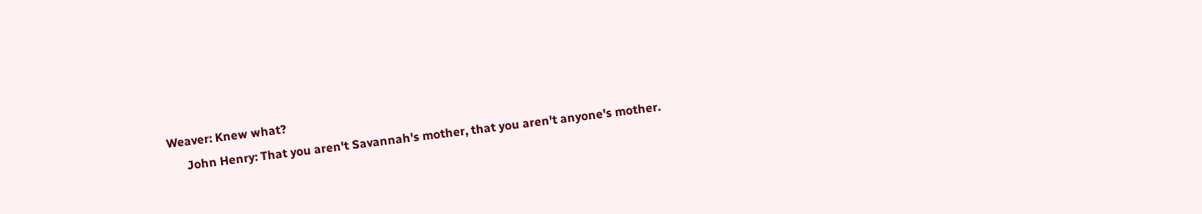Weaver: Knew what?
      John Henry: That you aren't Savannah's mother, that you aren't anyone's mother.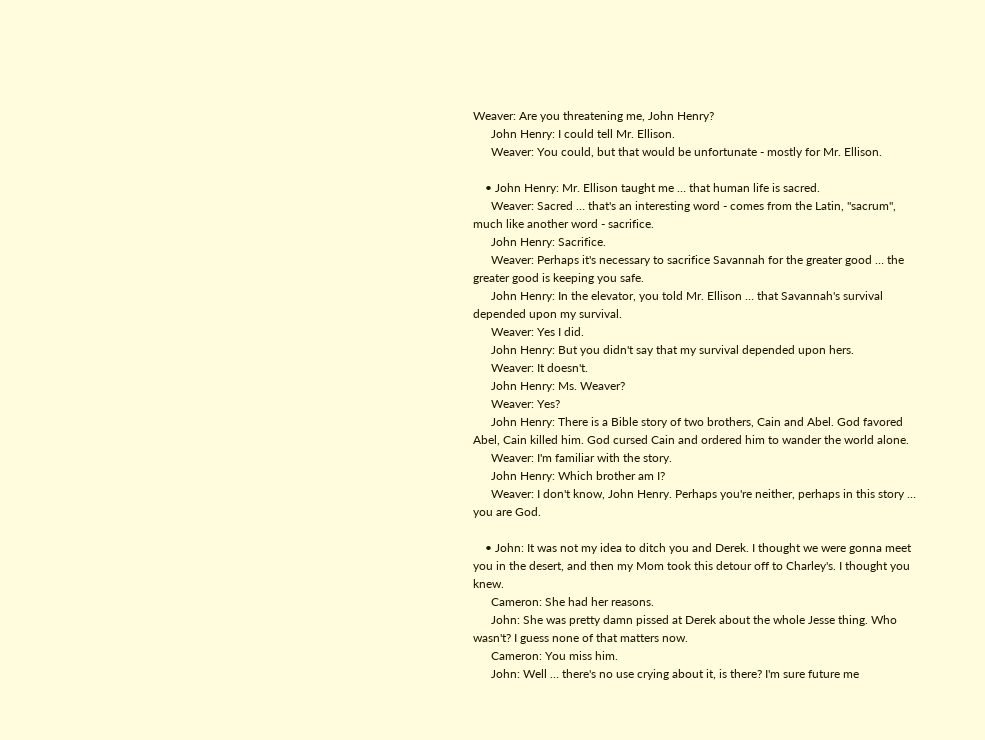Weaver: Are you threatening me, John Henry?
      John Henry: I could tell Mr. Ellison.
      Weaver: You could, but that would be unfortunate - mostly for Mr. Ellison.

    • John Henry: Mr. Ellison taught me … that human life is sacred.
      Weaver: Sacred … that's an interesting word - comes from the Latin, "sacrum", much like another word - sacrifice.
      John Henry: Sacrifice.
      Weaver: Perhaps it's necessary to sacrifice Savannah for the greater good … the greater good is keeping you safe.
      John Henry: In the elevator, you told Mr. Ellison … that Savannah's survival depended upon my survival.
      Weaver: Yes I did.
      John Henry: But you didn't say that my survival depended upon hers.
      Weaver: It doesn't.
      John Henry: Ms. Weaver?
      Weaver: Yes?
      John Henry: There is a Bible story of two brothers, Cain and Abel. God favored Abel, Cain killed him. God cursed Cain and ordered him to wander the world alone.
      Weaver: I'm familiar with the story.
      John Henry: Which brother am I?
      Weaver: I don't know, John Henry. Perhaps you're neither, perhaps in this story … you are God.

    • John: It was not my idea to ditch you and Derek. I thought we were gonna meet you in the desert, and then my Mom took this detour off to Charley's. I thought you knew.
      Cameron: She had her reasons.
      John: She was pretty damn pissed at Derek about the whole Jesse thing. Who wasn't? I guess none of that matters now.
      Cameron: You miss him.
      John: Well … there's no use crying about it, is there? I'm sure future me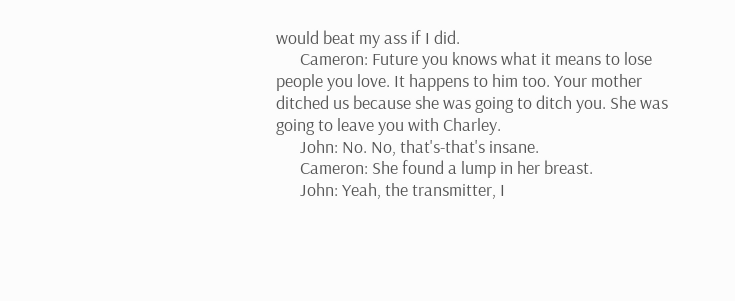would beat my ass if I did.
      Cameron: Future you knows what it means to lose people you love. It happens to him too. Your mother ditched us because she was going to ditch you. She was going to leave you with Charley.
      John: No. No, that's-that's insane.
      Cameron: She found a lump in her breast.
      John: Yeah, the transmitter, I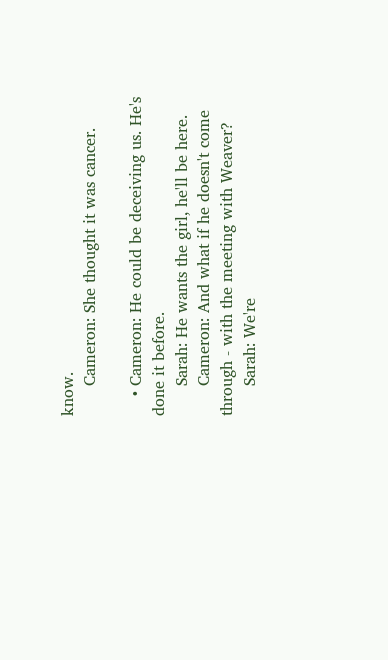know.
      Cameron: She thought it was cancer.

    • Cameron: He could be deceiving us. He's done it before.
      Sarah: He wants the girl, he'll be here.
      Cameron: And what if he doesn't come through - with the meeting with Weaver?
      Sarah: We're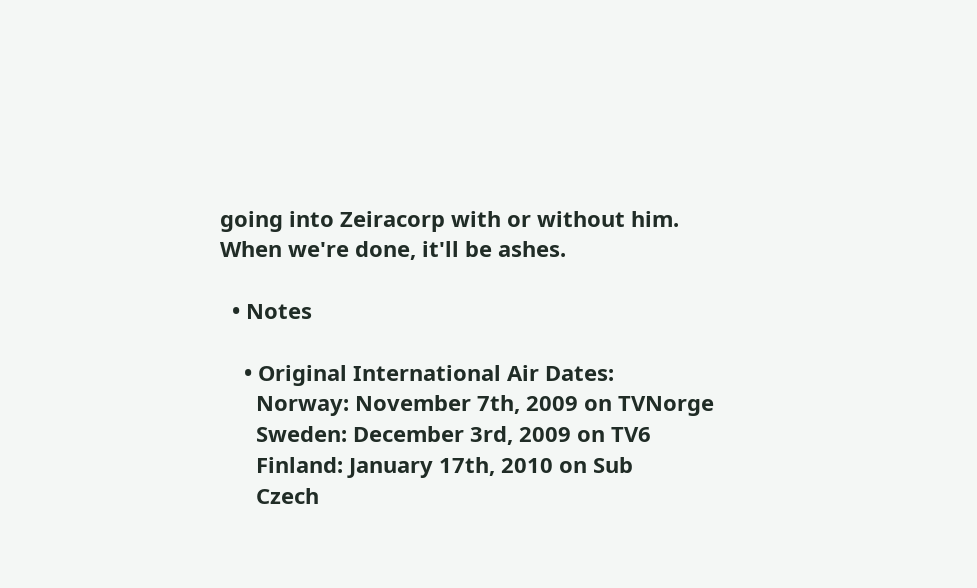going into Zeiracorp with or without him. When we're done, it'll be ashes.

  • Notes

    • Original International Air Dates:
      Norway: November 7th, 2009 on TVNorge
      Sweden: December 3rd, 2009 on TV6
      Finland: January 17th, 2010 on Sub
      Czech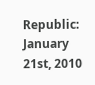Republic: January 21st, 2010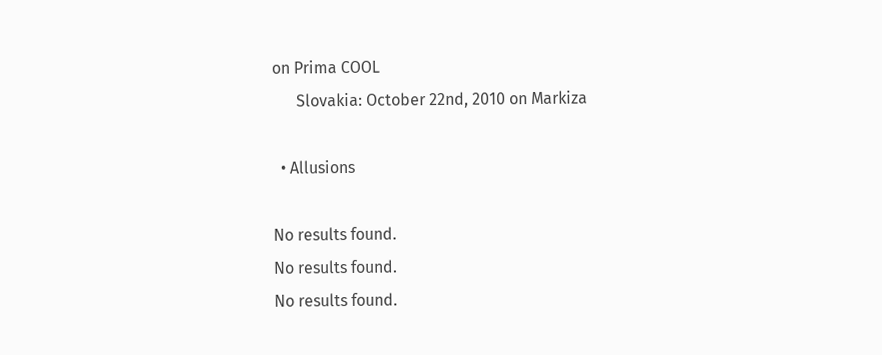on Prima COOL
      Slovakia: October 22nd, 2010 on Markiza

  • Allusions

No results found.
No results found.
No results found.